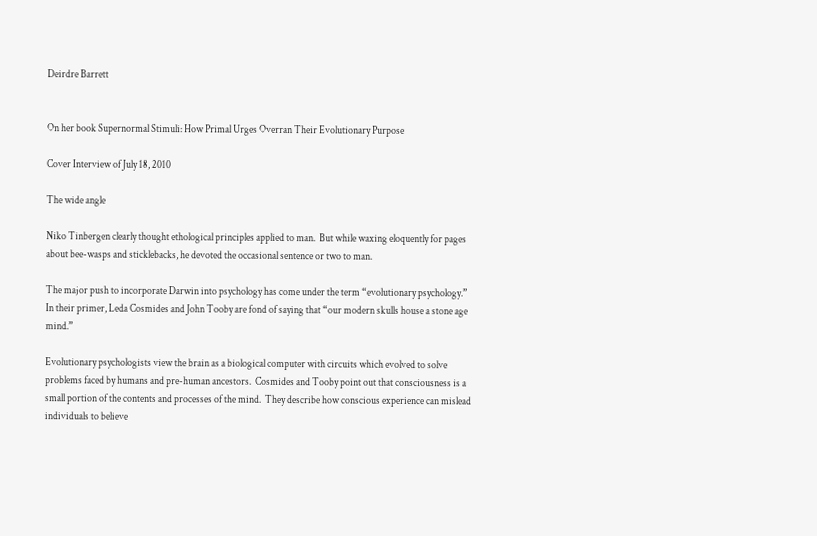Deirdre Barrett


On her book Supernormal Stimuli: How Primal Urges Overran Their Evolutionary Purpose

Cover Interview of July 18, 2010

The wide angle

Niko Tinbergen clearly thought ethological principles applied to man.  But while waxing eloquently for pages about bee-wasps and sticklebacks, he devoted the occasional sentence or two to man.

The major push to incorporate Darwin into psychology has come under the term “evolutionary psychology.”  In their primer, Leda Cosmides and John Tooby are fond of saying that “our modern skulls house a stone age mind.”

Evolutionary psychologists view the brain as a biological computer with circuits which evolved to solve problems faced by humans and pre-human ancestors.  Cosmides and Tooby point out that consciousness is a small portion of the contents and processes of the mind.  They describe how conscious experience can mislead individuals to believe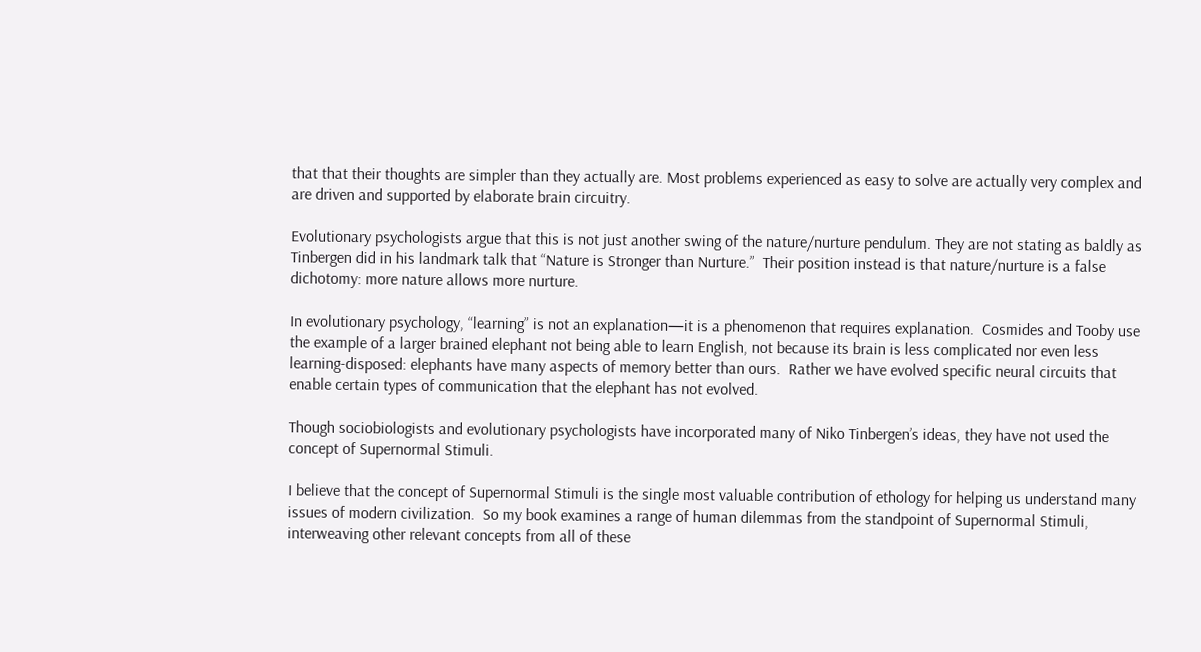that that their thoughts are simpler than they actually are. Most problems experienced as easy to solve are actually very complex and are driven and supported by elaborate brain circuitry.

Evolutionary psychologists argue that this is not just another swing of the nature/nurture pendulum. They are not stating as baldly as Tinbergen did in his landmark talk that “Nature is Stronger than Nurture.”  Their position instead is that nature/nurture is a false dichotomy: more nature allows more nurture.

In evolutionary psychology, “learning” is not an explanation—it is a phenomenon that requires explanation.  Cosmides and Tooby use the example of a larger brained elephant not being able to learn English, not because its brain is less complicated nor even less learning-disposed: elephants have many aspects of memory better than ours.  Rather we have evolved specific neural circuits that enable certain types of communication that the elephant has not evolved.

Though sociobiologists and evolutionary psychologists have incorporated many of Niko Tinbergen’s ideas, they have not used the concept of Supernormal Stimuli.

I believe that the concept of Supernormal Stimuli is the single most valuable contribution of ethology for helping us understand many issues of modern civilization.  So my book examines a range of human dilemmas from the standpoint of Supernormal Stimuli, interweaving other relevant concepts from all of these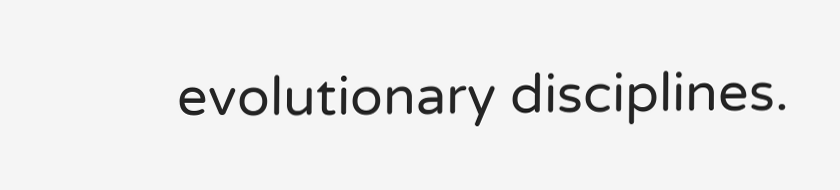evolutionary disciplines.